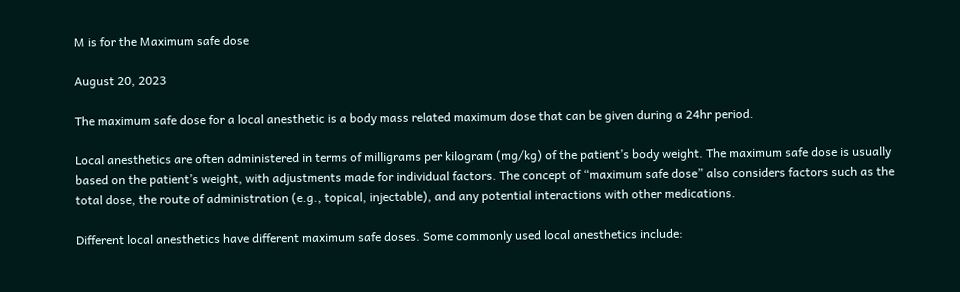M is for the Maximum safe dose

August 20, 2023

The maximum safe dose for a local anesthetic is a body mass related maximum dose that can be given during a 24hr period.

Local anesthetics are often administered in terms of milligrams per kilogram (mg/kg) of the patient’s body weight. The maximum safe dose is usually based on the patient’s weight, with adjustments made for individual factors. The concept of “maximum safe dose” also considers factors such as the total dose, the route of administration (e.g., topical, injectable), and any potential interactions with other medications.

Different local anesthetics have different maximum safe doses. Some commonly used local anesthetics include: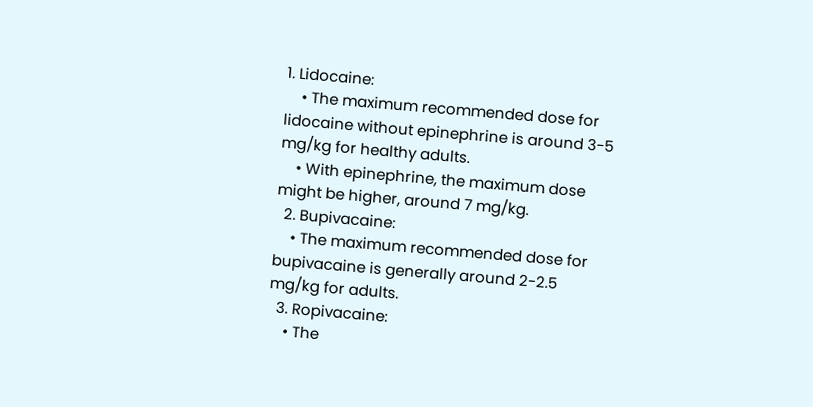1. Lidocaine:
    • The maximum recommended dose for lidocaine without epinephrine is around 3-5 mg/kg for healthy adults.
    • With epinephrine, the maximum dose might be higher, around 7 mg/kg.
  2. Bupivacaine:
    • The maximum recommended dose for bupivacaine is generally around 2-2.5 mg/kg for adults.
  3. Ropivacaine:
    • The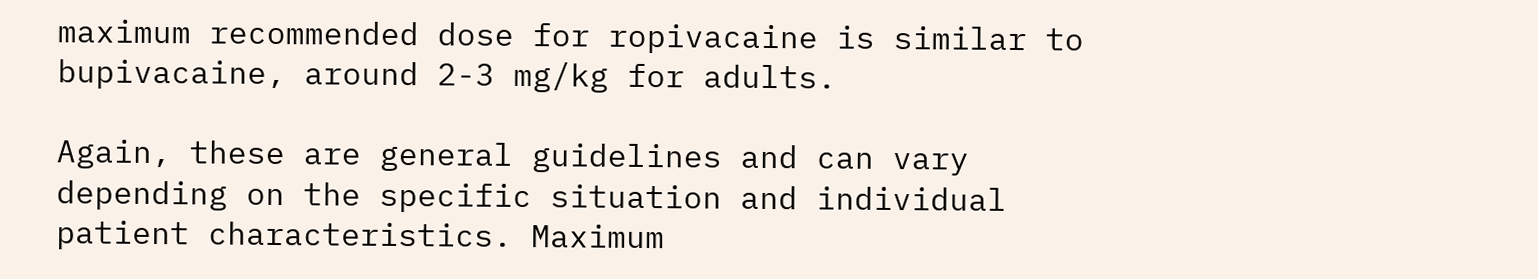maximum recommended dose for ropivacaine is similar to bupivacaine, around 2-3 mg/kg for adults.

Again, these are general guidelines and can vary depending on the specific situation and individual patient characteristics. Maximum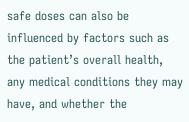safe doses can also be influenced by factors such as the patient’s overall health, any medical conditions they may have, and whether the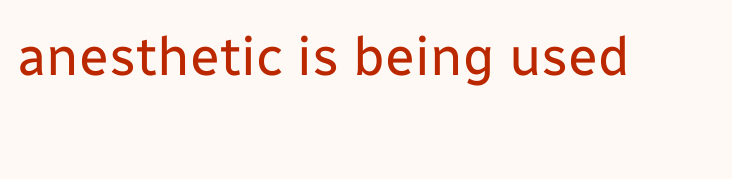anesthetic is being used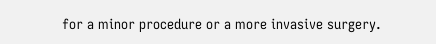for a minor procedure or a more invasive surgery.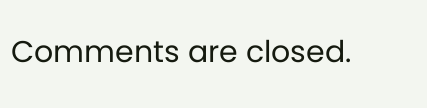Comments are closed.